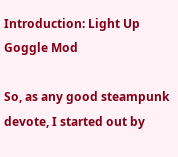Introduction: Light Up Goggle Mod

So, as any good steampunk devote, I started out by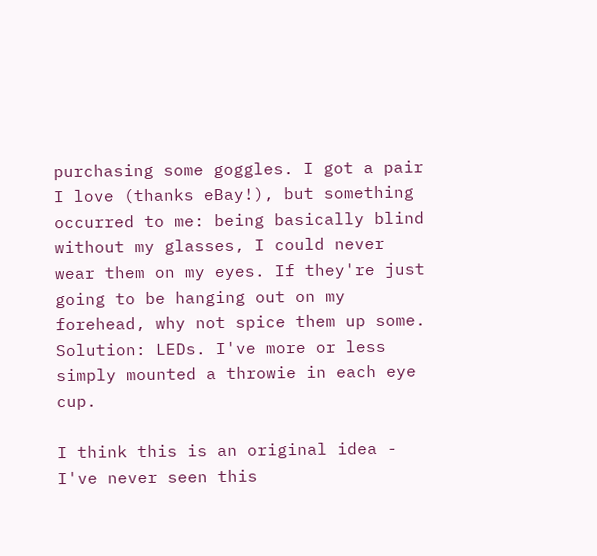purchasing some goggles. I got a pair I love (thanks eBay!), but something occurred to me: being basically blind without my glasses, I could never wear them on my eyes. If they're just going to be hanging out on my forehead, why not spice them up some. Solution: LEDs. I've more or less simply mounted a throwie in each eye cup.

I think this is an original idea - I've never seen this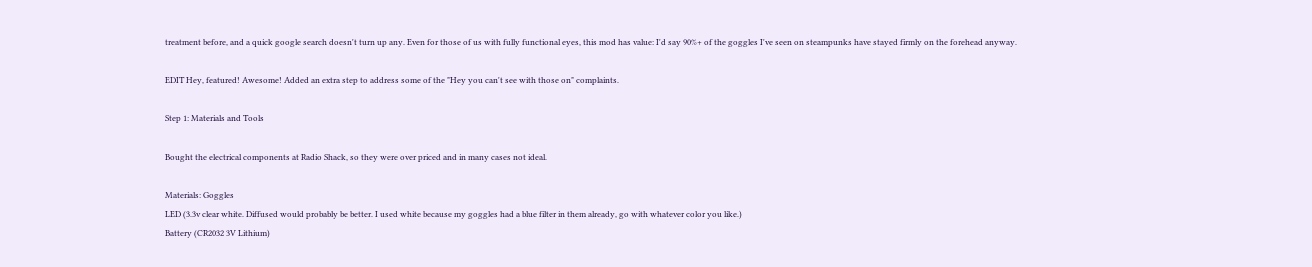treatment before, and a quick google search doesn't turn up any. Even for those of us with fully functional eyes, this mod has value: I'd say 90%+ of the goggles I've seen on steampunks have stayed firmly on the forehead anyway.

EDIT Hey, featured! Awesome! Added an extra step to address some of the "Hey you can't see with those on" complaints.

Step 1: Materials and Tools

Bought the electrical components at Radio Shack, so they were over priced and in many cases not ideal.

Materials: Goggles
LED (3.3v clear white. Diffused would probably be better. I used white because my goggles had a blue filter in them already, go with whatever color you like.)
Battery (CR2032 3V Lithium)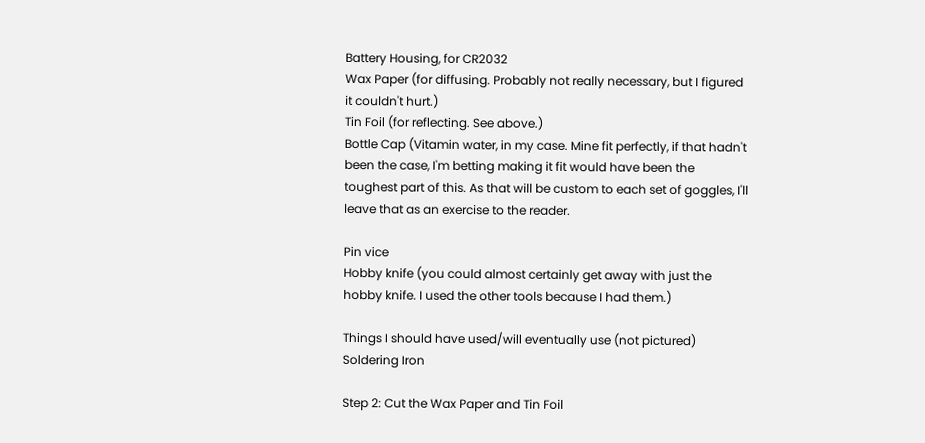Battery Housing, for CR2032
Wax Paper (for diffusing. Probably not really necessary, but I figured it couldn't hurt.)
Tin Foil (for reflecting. See above.)
Bottle Cap (Vitamin water, in my case. Mine fit perfectly, if that hadn't been the case, I'm betting making it fit would have been the toughest part of this. As that will be custom to each set of goggles, I'll leave that as an exercise to the reader.

Pin vice
Hobby knife (you could almost certainly get away with just the hobby knife. I used the other tools because I had them.)

Things I should have used/will eventually use (not pictured)
Soldering Iron

Step 2: Cut the Wax Paper and Tin Foil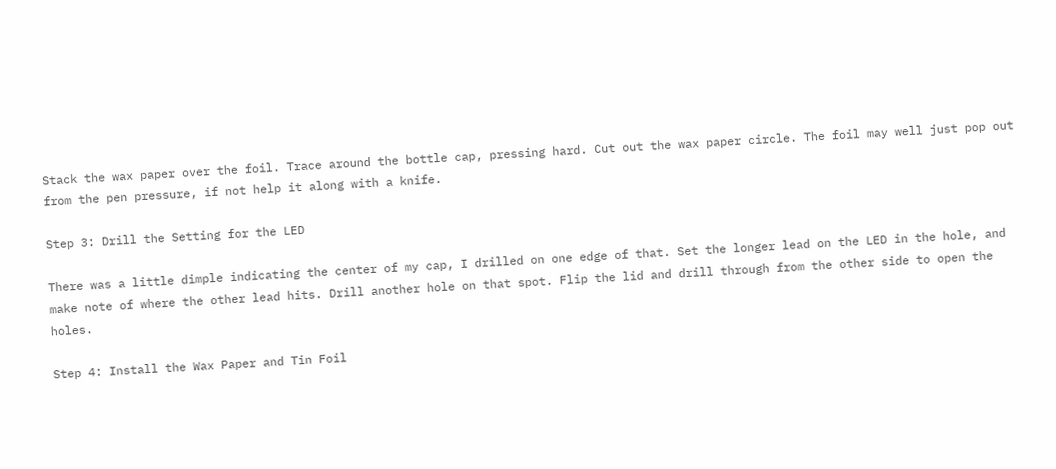Stack the wax paper over the foil. Trace around the bottle cap, pressing hard. Cut out the wax paper circle. The foil may well just pop out from the pen pressure, if not help it along with a knife.

Step 3: Drill the Setting for the LED

There was a little dimple indicating the center of my cap, I drilled on one edge of that. Set the longer lead on the LED in the hole, and make note of where the other lead hits. Drill another hole on that spot. Flip the lid and drill through from the other side to open the holes.

Step 4: Install the Wax Paper and Tin Foil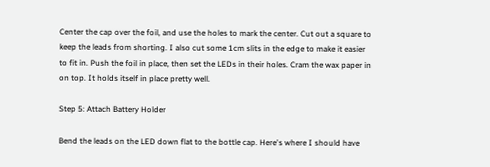Center the cap over the foil, and use the holes to mark the center. Cut out a square to keep the leads from shorting. I also cut some 1cm slits in the edge to make it easier to fit in. Push the foil in place, then set the LEDs in their holes. Cram the wax paper in on top. It holds itself in place pretty well.

Step 5: Attach Battery Holder

Bend the leads on the LED down flat to the bottle cap. Here's where I should have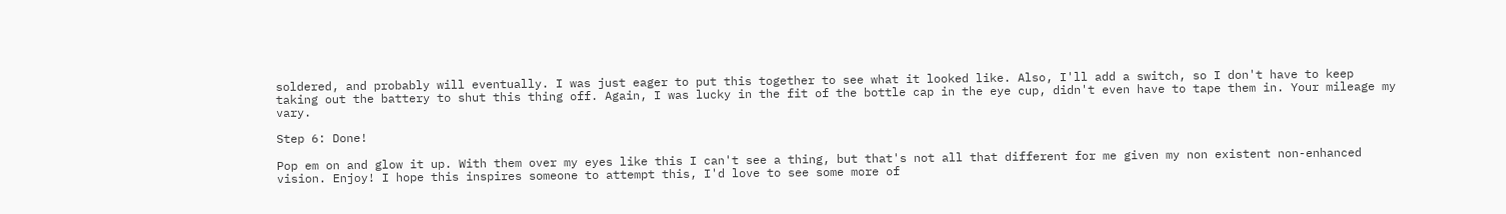soldered, and probably will eventually. I was just eager to put this together to see what it looked like. Also, I'll add a switch, so I don't have to keep taking out the battery to shut this thing off. Again, I was lucky in the fit of the bottle cap in the eye cup, didn't even have to tape them in. Your mileage my vary.

Step 6: Done!

Pop em on and glow it up. With them over my eyes like this I can't see a thing, but that's not all that different for me given my non existent non-enhanced vision. Enjoy! I hope this inspires someone to attempt this, I'd love to see some more of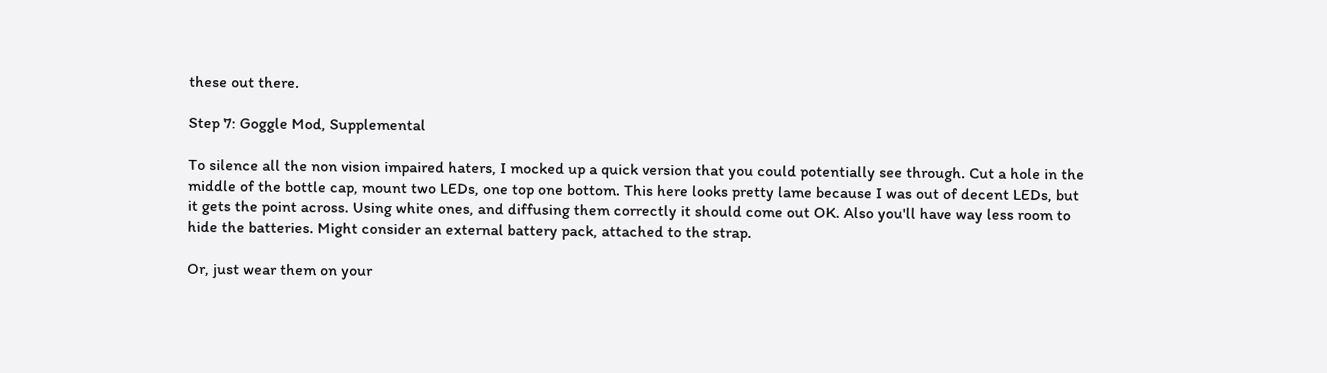these out there.

Step 7: Goggle Mod, Supplemental

To silence all the non vision impaired haters, I mocked up a quick version that you could potentially see through. Cut a hole in the middle of the bottle cap, mount two LEDs, one top one bottom. This here looks pretty lame because I was out of decent LEDs, but it gets the point across. Using white ones, and diffusing them correctly it should come out OK. Also you'll have way less room to hide the batteries. Might consider an external battery pack, attached to the strap.

Or, just wear them on your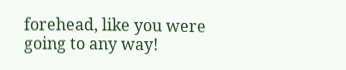forehead, like you were going to any way!